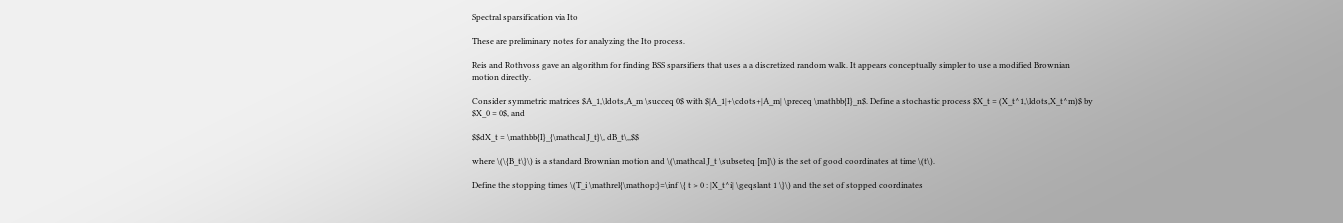Spectral sparsification via Ito

These are preliminary notes for analyzing the Ito process.

Reis and Rothvoss gave an algorithm for finding BSS sparsifiers that uses a a discretized random walk. It appears conceptually simpler to use a modified Brownian motion directly.

Consider symmetric matrices $A_1,\ldots,A_m \succeq 0$ with $|A_1|+\cdots+|A_m| \preceq \mathbb{I}_n$. Define a stochastic process $X_t = (X_t^1,\ldots,X_t^m)$ by $X_0 = 0$, and

$$dX_t = \mathbb{I}_{\mathcal J_t}\, dB_t\,,$$

where \(\{B_t\}\) is a standard Brownian motion and \(\mathcal J_t \subseteq [m]\) is the set of good coordinates at time \(t\).

Define the stopping times \(T_i \mathrel{\mathop:}=\inf \{ t > 0 : |X_t^i| \geqslant 1 \}\) and the set of stopped coordinates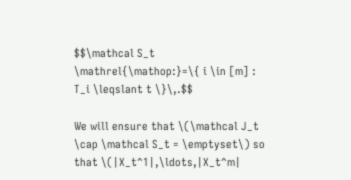$$\mathcal S_t \mathrel{\mathop:}=\{ i \in [m] : T_i \leqslant t \}\,.$$

We will ensure that \(\mathcal J_t \cap \mathcal S_t = \emptyset\) so that \(|X_t^1|,\ldots,|X_t^m|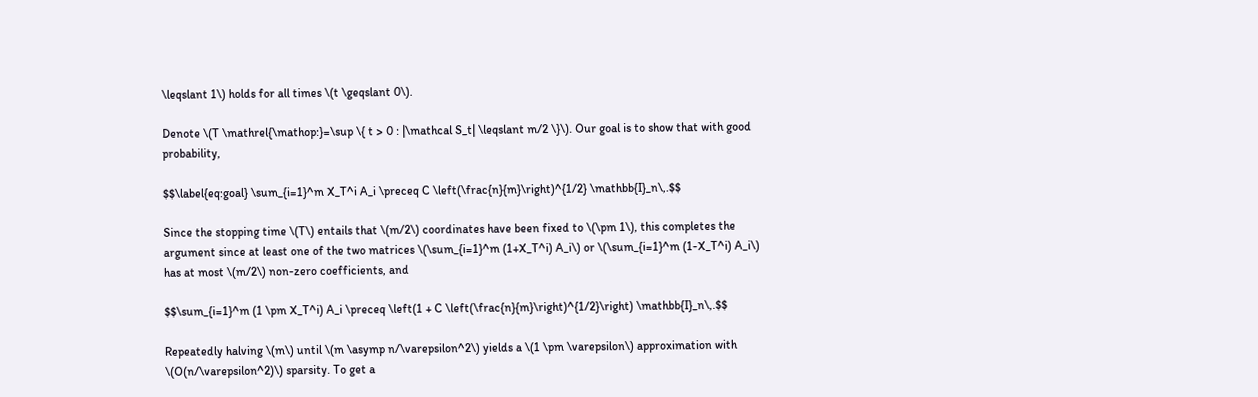\leqslant 1\) holds for all times \(t \geqslant 0\).

Denote \(T \mathrel{\mathop:}=\sup \{ t > 0 : |\mathcal S_t| \leqslant m/2 \}\). Our goal is to show that with good probability,

$$\label{eq:goal} \sum_{i=1}^m X_T^i A_i \preceq C \left(\frac{n}{m}\right)^{1/2} \mathbb{I}_n\,.$$

Since the stopping time \(T\) entails that \(m/2\) coordinates have been fixed to \(\pm 1\), this completes the argument since at least one of the two matrices \(\sum_{i=1}^m (1+X_T^i) A_i\) or \(\sum_{i=1}^m (1-X_T^i) A_i\) has at most \(m/2\) non-zero coefficients, and

$$\sum_{i=1}^m (1 \pm X_T^i) A_i \preceq \left(1 + C \left(\frac{n}{m}\right)^{1/2}\right) \mathbb{I}_n\,.$$

Repeatedly halving \(m\) until \(m \asymp n/\varepsilon^2\) yields a \(1 \pm \varepsilon\) approximation with \(O(n/\varepsilon^2)\) sparsity. To get a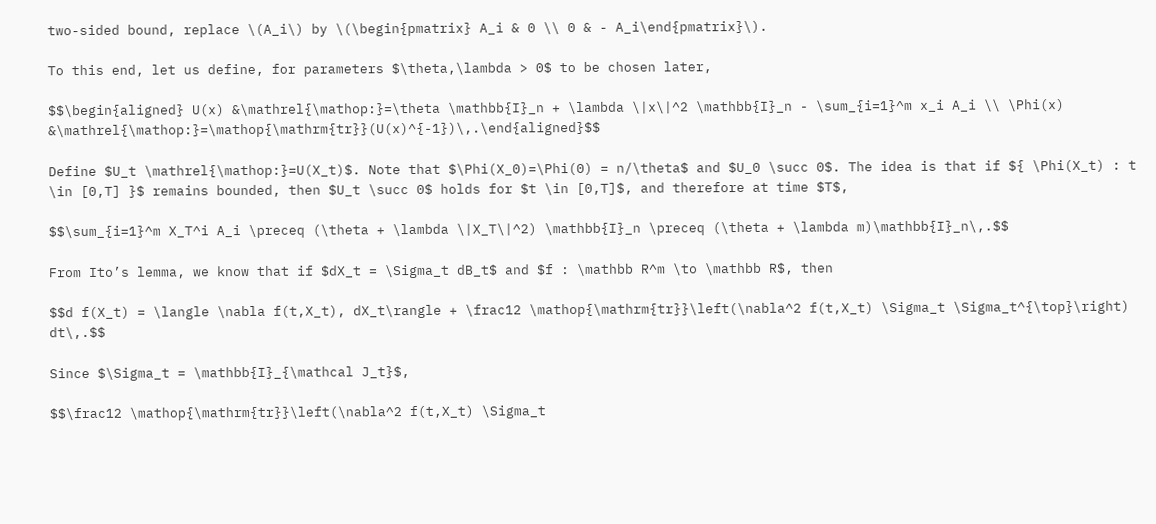two-sided bound, replace \(A_i\) by \(\begin{pmatrix} A_i & 0 \\ 0 & - A_i\end{pmatrix}\).

To this end, let us define, for parameters $\theta,\lambda > 0$ to be chosen later,

$$\begin{aligned} U(x) &\mathrel{\mathop:}=\theta \mathbb{I}_n + \lambda \|x\|^2 \mathbb{I}_n - \sum_{i=1}^m x_i A_i \\ \Phi(x) &\mathrel{\mathop:}=\mathop{\mathrm{tr}}(U(x)^{-1})\,.\end{aligned}$$

Define $U_t \mathrel{\mathop:}=U(X_t)$. Note that $\Phi(X_0)=\Phi(0) = n/\theta$ and $U_0 \succ 0$. The idea is that if ${ \Phi(X_t) : t \in [0,T] }$ remains bounded, then $U_t \succ 0$ holds for $t \in [0,T]$, and therefore at time $T$,

$$\sum_{i=1}^m X_T^i A_i \preceq (\theta + \lambda \|X_T\|^2) \mathbb{I}_n \preceq (\theta + \lambda m)\mathbb{I}_n\,.$$

From Ito’s lemma, we know that if $dX_t = \Sigma_t dB_t$ and $f : \mathbb R^m \to \mathbb R$, then

$$d f(X_t) = \langle \nabla f(t,X_t), dX_t\rangle + \frac12 \mathop{\mathrm{tr}}\left(\nabla^2 f(t,X_t) \Sigma_t \Sigma_t^{\top}\right) dt\,.$$

Since $\Sigma_t = \mathbb{I}_{\mathcal J_t}$,

$$\frac12 \mathop{\mathrm{tr}}\left(\nabla^2 f(t,X_t) \Sigma_t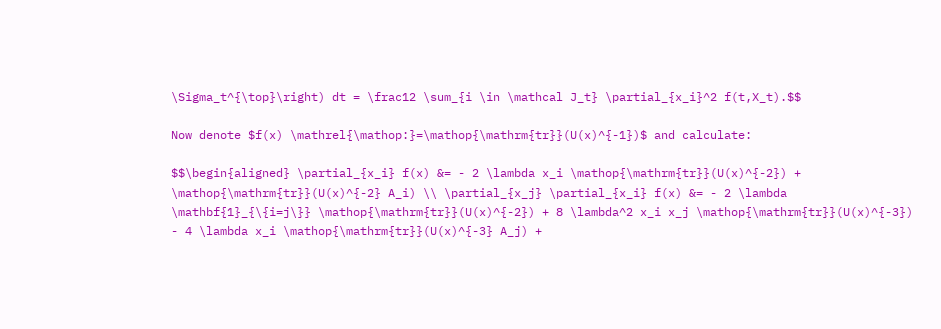\Sigma_t^{\top}\right) dt = \frac12 \sum_{i \in \mathcal J_t} \partial_{x_i}^2 f(t,X_t).$$

Now denote $f(x) \mathrel{\mathop:}=\mathop{\mathrm{tr}}(U(x)^{-1})$ and calculate:

$$\begin{aligned} \partial_{x_i} f(x) &= - 2 \lambda x_i \mathop{\mathrm{tr}}(U(x)^{-2}) + \mathop{\mathrm{tr}}(U(x)^{-2} A_i) \\ \partial_{x_j} \partial_{x_i} f(x) &= - 2 \lambda \mathbf{1}_{\{i=j\}} \mathop{\mathrm{tr}}(U(x)^{-2}) + 8 \lambda^2 x_i x_j \mathop{\mathrm{tr}}(U(x)^{-3}) - 4 \lambda x_i \mathop{\mathrm{tr}}(U(x)^{-3} A_j) +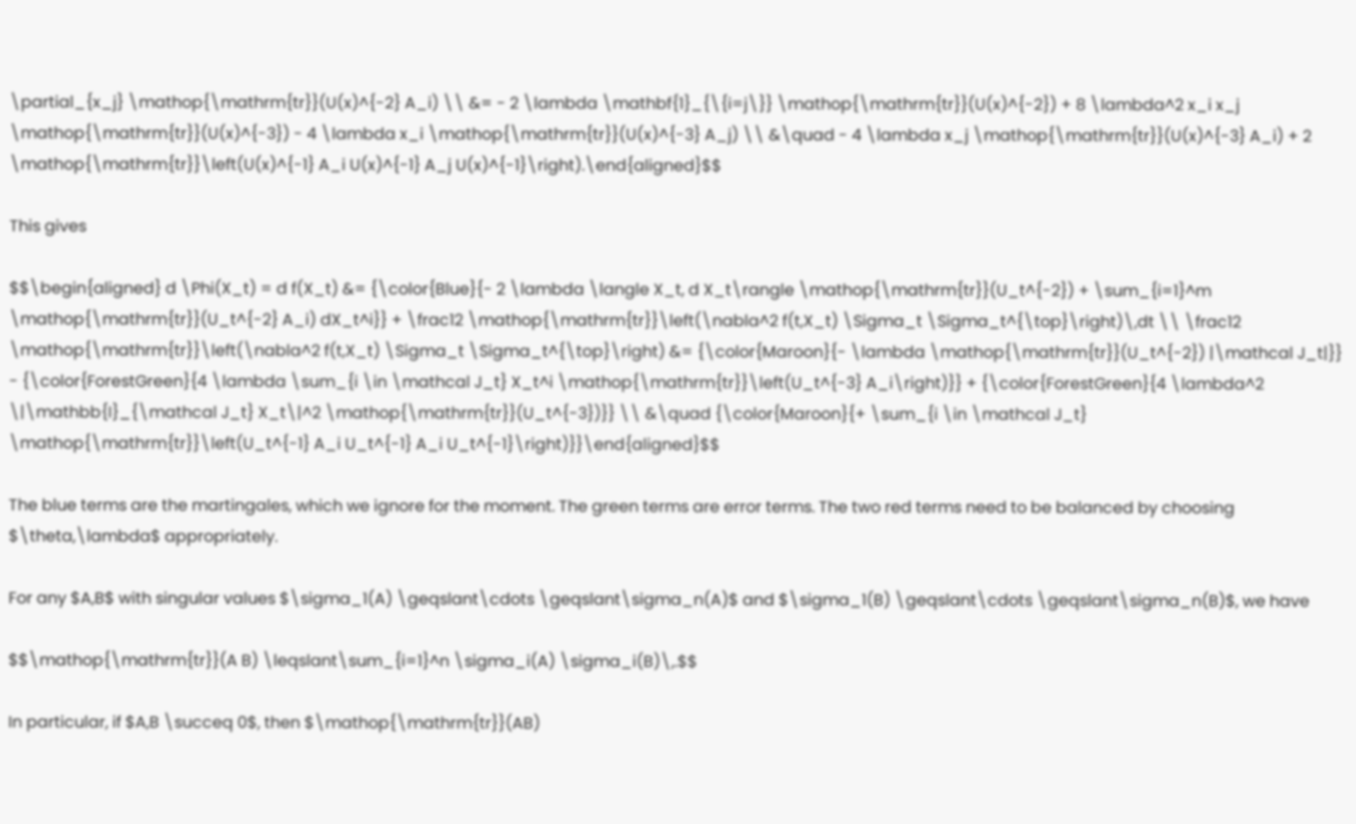\partial_{x_j} \mathop{\mathrm{tr}}(U(x)^{-2} A_i) \\ &= - 2 \lambda \mathbf{1}_{\{i=j\}} \mathop{\mathrm{tr}}(U(x)^{-2}) + 8 \lambda^2 x_i x_j \mathop{\mathrm{tr}}(U(x)^{-3}) - 4 \lambda x_i \mathop{\mathrm{tr}}(U(x)^{-3} A_j) \\ &\quad - 4 \lambda x_j \mathop{\mathrm{tr}}(U(x)^{-3} A_i) + 2 \mathop{\mathrm{tr}}\left(U(x)^{-1} A_i U(x)^{-1} A_j U(x)^{-1}\right).\end{aligned}$$

This gives

$$\begin{aligned} d \Phi(X_t) = d f(X_t) &= {\color{Blue}{- 2 \lambda \langle X_t, d X_t\rangle \mathop{\mathrm{tr}}(U_t^{-2}) + \sum_{i=1}^m \mathop{\mathrm{tr}}(U_t^{-2} A_i) dX_t^i}} + \frac12 \mathop{\mathrm{tr}}\left(\nabla^2 f(t,X_t) \Sigma_t \Sigma_t^{\top}\right)\,dt \\ \frac12 \mathop{\mathrm{tr}}\left(\nabla^2 f(t,X_t) \Sigma_t \Sigma_t^{\top}\right) &= {\color{Maroon}{- \lambda \mathop{\mathrm{tr}}(U_t^{-2}) |\mathcal J_t|}} - {\color{ForestGreen}{4 \lambda \sum_{i \in \mathcal J_t} X_t^i \mathop{\mathrm{tr}}\left(U_t^{-3} A_i\right)}} + {\color{ForestGreen}{4 \lambda^2 \|\mathbb{I}_{\mathcal J_t} X_t\|^2 \mathop{\mathrm{tr}}(U_t^{-3})}} \\ &\quad {\color{Maroon}{+ \sum_{i \in \mathcal J_t} \mathop{\mathrm{tr}}\left(U_t^{-1} A_i U_t^{-1} A_i U_t^{-1}\right)}}\end{aligned}$$

The blue terms are the martingales, which we ignore for the moment. The green terms are error terms. The two red terms need to be balanced by choosing $\theta,\lambda$ appropriately.

For any $A,B$ with singular values $\sigma_1(A) \geqslant\cdots \geqslant\sigma_n(A)$ and $\sigma_1(B) \geqslant\cdots \geqslant\sigma_n(B)$, we have

$$\mathop{\mathrm{tr}}(A B) \leqslant\sum_{i=1}^n \sigma_i(A) \sigma_i(B)\,.$$

In particular, if $A,B \succeq 0$, then $\mathop{\mathrm{tr}}(AB)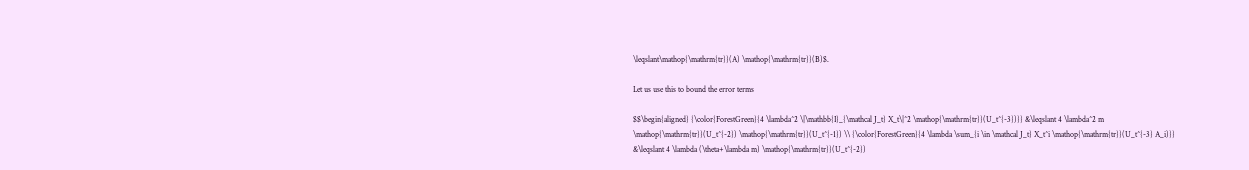\leqslant\mathop{\mathrm{tr}}(A) \mathop{\mathrm{tr}}(B)$.

Let us use this to bound the error terms

$$\begin{aligned} {\color{ForestGreen}{4 \lambda^2 \|\mathbb{I}_{\mathcal J_t} X_t\|^2 \mathop{\mathrm{tr}}(U_t^{-3})}} &\leqslant 4 \lambda^2 m \mathop{\mathrm{tr}}(U_t^{-2}) \mathop{\mathrm{tr}}(U_t^{-1}) \\ {\color{ForestGreen}{4 \lambda \sum_{i \in \mathcal J_t} X_t^i \mathop{\mathrm{tr}}(U_t^{-3} A_i)}} &\leqslant 4 \lambda (\theta+\lambda m) \mathop{\mathrm{tr}}(U_t^{-2})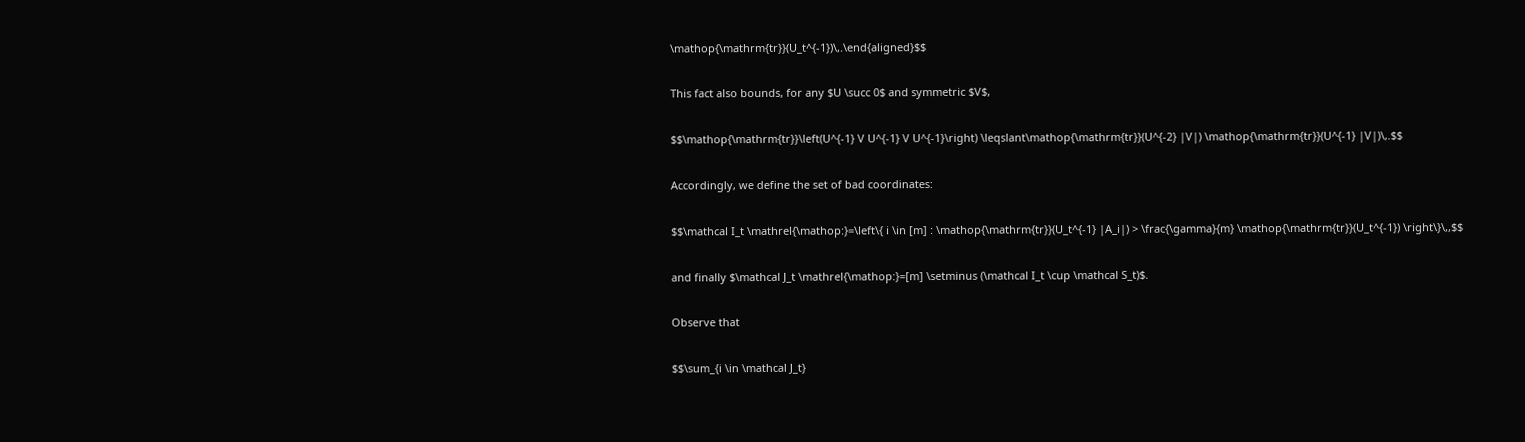\mathop{\mathrm{tr}}(U_t^{-1})\,.\end{aligned}$$

This fact also bounds, for any $U \succ 0$ and symmetric $V$,

$$\mathop{\mathrm{tr}}\left(U^{-1} V U^{-1} V U^{-1}\right) \leqslant\mathop{\mathrm{tr}}(U^{-2} |V|) \mathop{\mathrm{tr}}(U^{-1} |V|)\,.$$

Accordingly, we define the set of bad coordinates:

$$\mathcal I_t \mathrel{\mathop:}=\left\{ i \in [m] : \mathop{\mathrm{tr}}(U_t^{-1} |A_i|) > \frac{\gamma}{m} \mathop{\mathrm{tr}}(U_t^{-1}) \right\}\,,$$

and finally $\mathcal J_t \mathrel{\mathop:}=[m] \setminus (\mathcal I_t \cup \mathcal S_t)$.

Observe that

$$\sum_{i \in \mathcal J_t}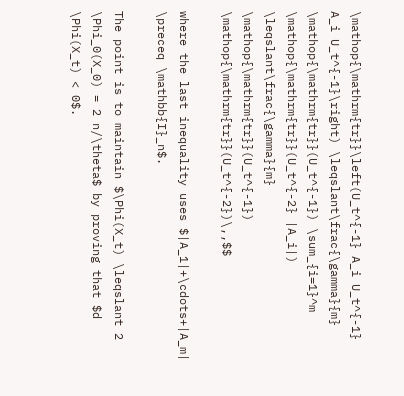\mathop{\mathrm{tr}}\left(U_t^{-1} A_i U_t^{-1} A_i U_t^{-1}\right) \leqslant\frac{\gamma}{m} \mathop{\mathrm{tr}}(U_t^{-1}) \sum_{i=1}^m \mathop{\mathrm{tr}}(U_t^{-2} |A_i|) \leqslant\frac{\gamma}{m} \mathop{\mathrm{tr}}(U_t^{-1}) \mathop{\mathrm{tr}}(U_t^{-2})\,,$$

where the last inequality uses $|A_1|+\cdots+|A_m| \preceq \mathbb{I}_n$.

The point is to maintain $\Phi(X_t) \leqslant 2 \Phi_0(X_0) = 2 n/\theta$ by proving that $d \Phi(X_t) < 0$.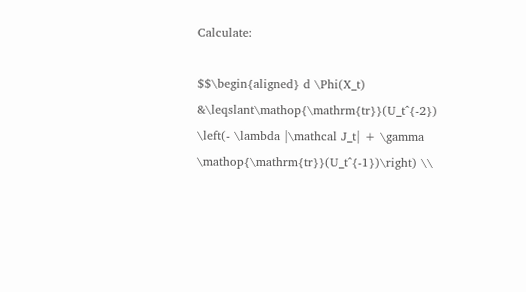Calculate:

$$\begin{aligned} d \Phi(X_t) &\leqslant\mathop{\mathrm{tr}}(U_t^{-2}) \left(- \lambda |\mathcal J_t| + \gamma \mathop{\mathrm{tr}}(U_t^{-1})\right) \\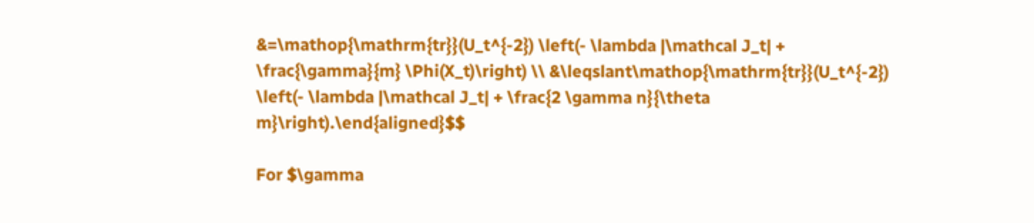&=\mathop{\mathrm{tr}}(U_t^{-2}) \left(- \lambda |\mathcal J_t| + \frac{\gamma}{m} \Phi(X_t)\right) \\ &\leqslant\mathop{\mathrm{tr}}(U_t^{-2}) \left(- \lambda |\mathcal J_t| + \frac{2 \gamma n}{\theta m}\right).\end{aligned}$$

For $\gamma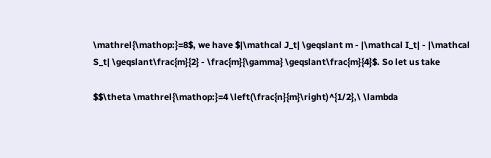\mathrel{\mathop:}=8$, we have $|\mathcal J_t| \geqslant m - |\mathcal I_t| - |\mathcal S_t| \geqslant\frac{m}{2} - \frac{m}{\gamma} \geqslant\frac{m}{4}$. So let us take

$$\theta \mathrel{\mathop:}=4 \left(\frac{n}{m}\right)^{1/2},\ \lambda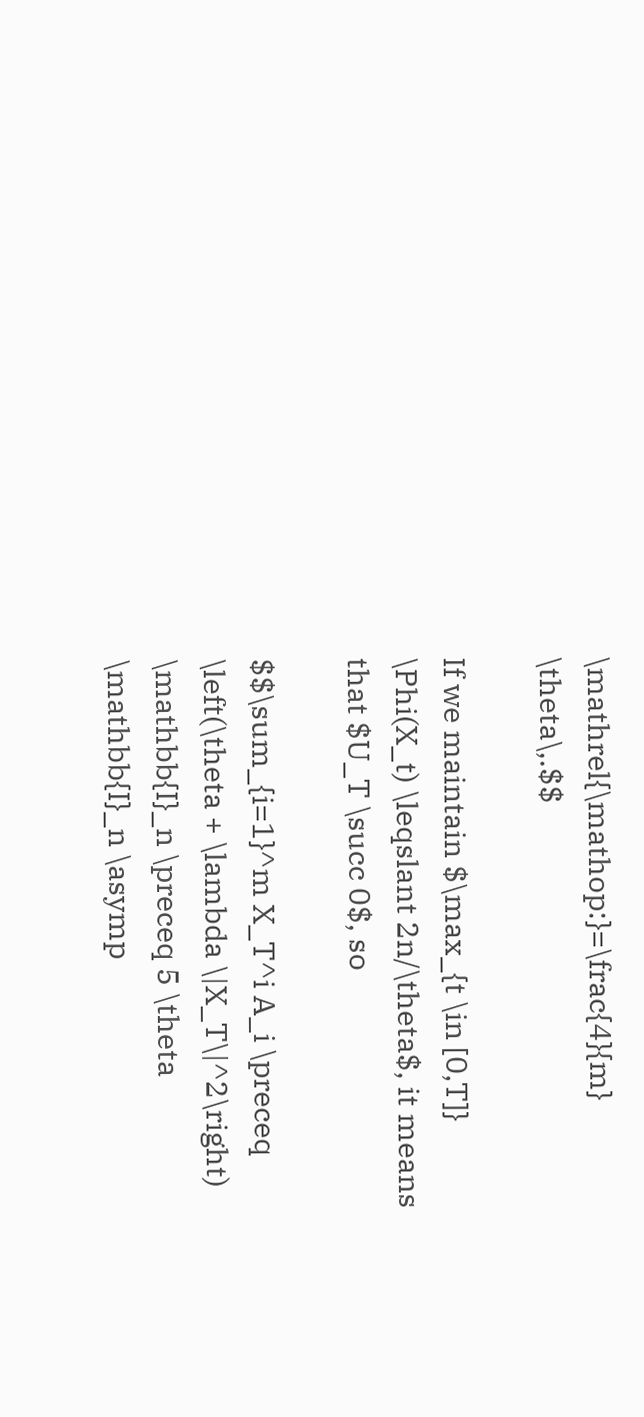\mathrel{\mathop:}=\frac{4}{m} \theta\,.$$

If we maintain $\max_{t \in [0,T]} \Phi(X_t) \leqslant 2n/\theta$, it means that $U_T \succ 0$, so

$$\sum_{i=1}^m X_T^i A_i \preceq \left(\theta + \lambda \|X_T\|^2\right) \mathbb{I}_n \preceq 5 \theta \mathbb{I}_n \asymp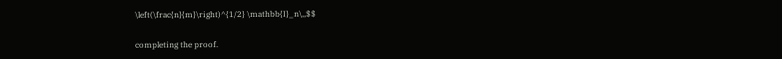\left(\frac{n}{m}\right)^{1/2} \mathbb{I}_n\,,$$

completing the proof.